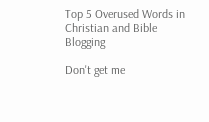Top 5 Overused Words in Christian and Bible Blogging

Don't get me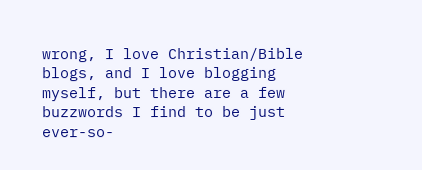wrong, I love Christian/Bible blogs, and I love blogging myself, but there are a few buzzwords I find to be just ever-so-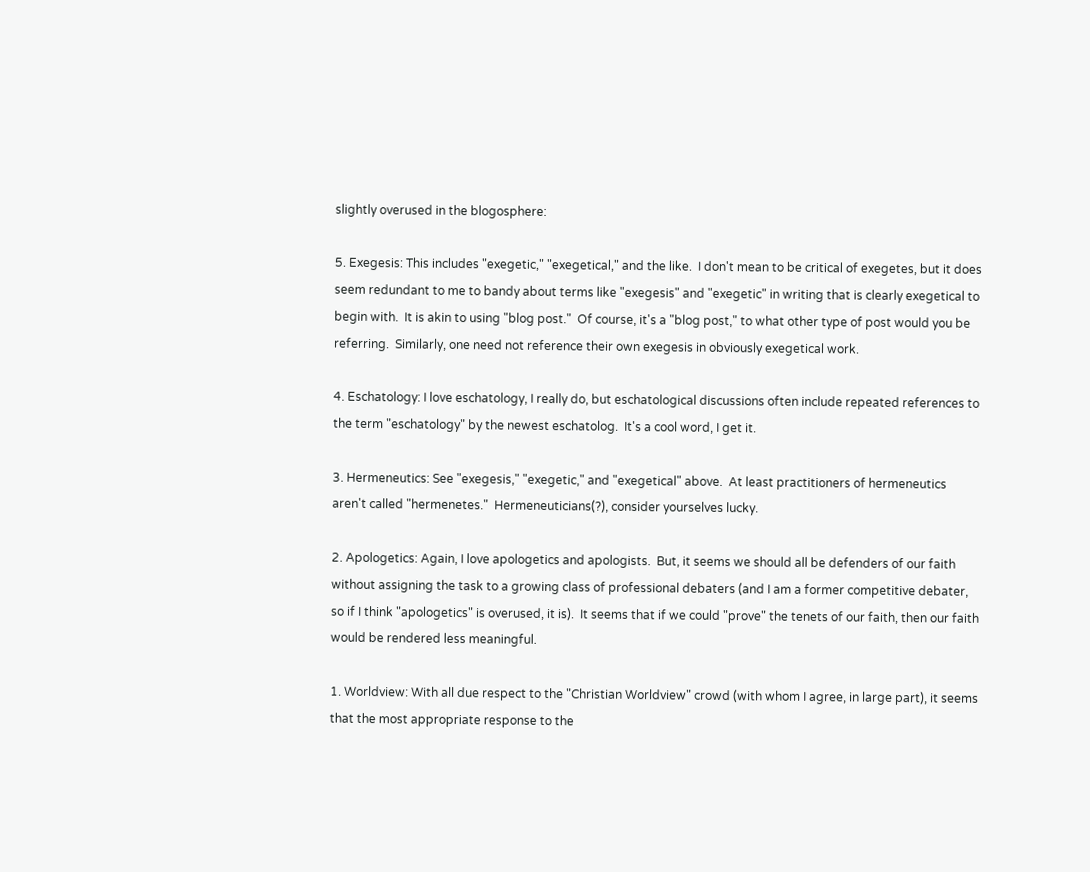slightly overused in the blogosphere:

5. Exegesis: This includes "exegetic," "exegetical," and the like.  I don't mean to be critical of exegetes, but it does seem redundant to me to bandy about terms like "exegesis" and "exegetic" in writing that is clearly exegetical to begin with.  It is akin to using "blog post."  Of course, it's a "blog post," to what other type of post would you be referring.  Similarly, one need not reference their own exegesis in obviously exegetical work.

4. Eschatology: I love eschatology, I really do, but eschatological discussions often include repeated references to the term "eschatology" by the newest eschatolog.  It's a cool word, I get it.

3. Hermeneutics: See "exegesis," "exegetic," and "exegetical" above.  At least practitioners of hermeneutics aren't called "hermenetes."  Hermeneuticians(?), consider yourselves lucky.

2. Apologetics: Again, I love apologetics and apologists.  But, it seems we should all be defenders of our faith without assigning the task to a growing class of professional debaters (and I am a former competitive debater, so if I think "apologetics" is overused, it is).  It seems that if we could "prove" the tenets of our faith, then our faith would be rendered less meaningful.

1. Worldview: With all due respect to the "Christian Worldview" crowd (with whom I agree, in large part), it seems that the most appropriate response to the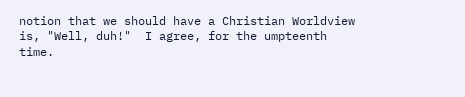notion that we should have a Christian Worldview is, "Well, duh!"  I agree, for the umpteenth time.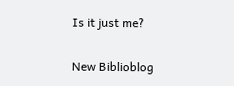Is it just me?

New Biblioblog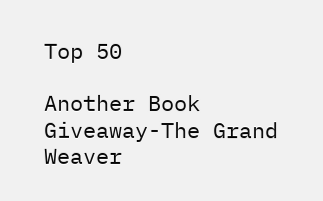Top 50

Another Book Giveaway-The Grand Weaver